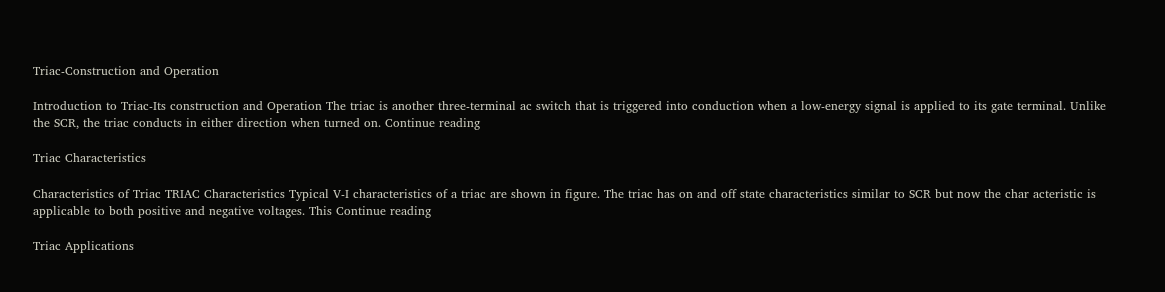Triac-Construction and Operation

Introduction to Triac-Its construction and Operation The triac is another three-terminal ac switch that is triggered into conduction when a low-energy signal is applied to its gate terminal. Unlike the SCR, the triac conducts in either direction when turned on. Continue reading

Triac Characteristics

Characteristics of Triac TRIAC Characteristics Typical V-I characteristics of a triac are shown in figure. The triac has on and off state characteristics similar to SCR but now the char acteristic is applicable to both positive and negative voltages. This Continue reading

Triac Applications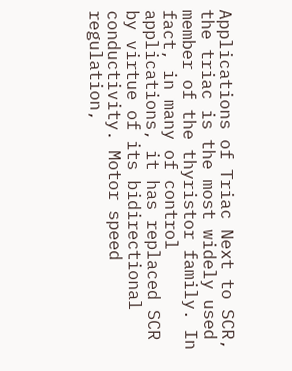Applications of Triac Next to SCR, the triac is the most widely used member of the thyristor family. In fact, in many of control applications, it has replaced SCR by virtue of its bidirectional conductivity. Motor speed regulation,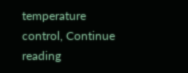temperature control, Continue reading